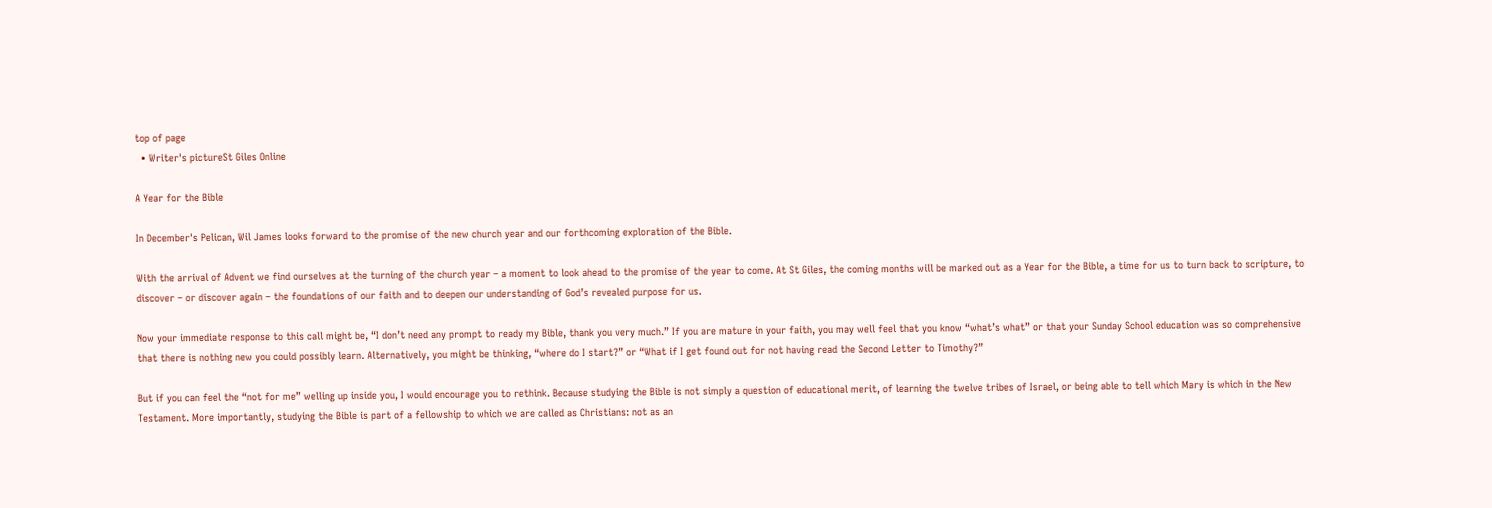top of page
  • Writer's pictureSt Giles Online

A Year for the Bible

In December's Pelican, Wil James looks forward to the promise of the new church year and our forthcoming exploration of the Bible.

With the arrival of Advent we find ourselves at the turning of the church year – a moment to look ahead to the promise of the year to come. At St Giles, the coming months will be marked out as a Year for the Bible, a time for us to turn back to scripture, to discover – or discover again – the foundations of our faith and to deepen our understanding of God’s revealed purpose for us.

Now your immediate response to this call might be, “I don’t need any prompt to ready my Bible, thank you very much.” If you are mature in your faith, you may well feel that you know “what’s what” or that your Sunday School education was so comprehensive that there is nothing new you could possibly learn. Alternatively, you might be thinking, “where do I start?” or “What if I get found out for not having read the Second Letter to Timothy?”

But if you can feel the “not for me” welling up inside you, I would encourage you to rethink. Because studying the Bible is not simply a question of educational merit, of learning the twelve tribes of Israel, or being able to tell which Mary is which in the New Testament. More importantly, studying the Bible is part of a fellowship to which we are called as Christians: not as an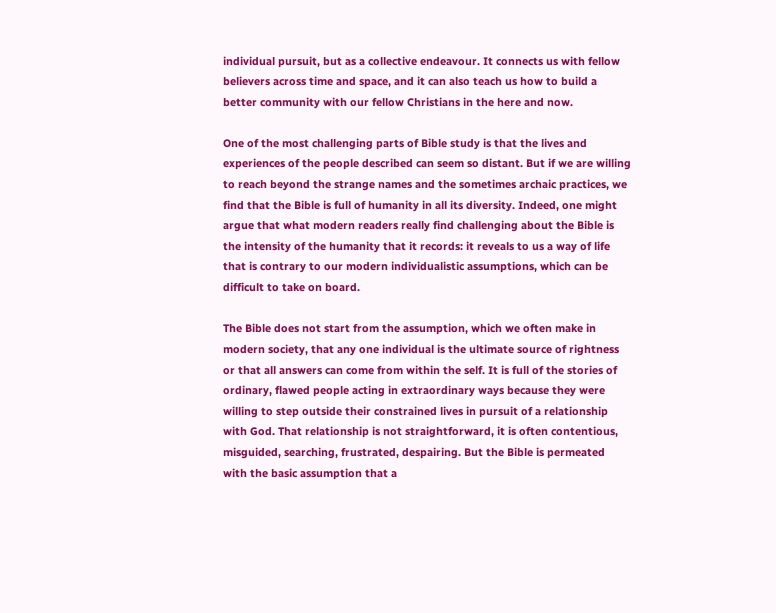individual pursuit, but as a collective endeavour. It connects us with fellow believers across time and space, and it can also teach us how to build a better community with our fellow Christians in the here and now.

One of the most challenging parts of Bible study is that the lives and experiences of the people described can seem so distant. But if we are willing to reach beyond the strange names and the sometimes archaic practices, we find that the Bible is full of humanity in all its diversity. Indeed, one might argue that what modern readers really find challenging about the Bible is the intensity of the humanity that it records: it reveals to us a way of life that is contrary to our modern individualistic assumptions, which can be difficult to take on board.

The Bible does not start from the assumption, which we often make in modern society, that any one individual is the ultimate source of rightness or that all answers can come from within the self. It is full of the stories of ordinary, flawed people acting in extraordinary ways because they were willing to step outside their constrained lives in pursuit of a relationship with God. That relationship is not straightforward, it is often contentious, misguided, searching, frustrated, despairing. But the Bible is permeated with the basic assumption that a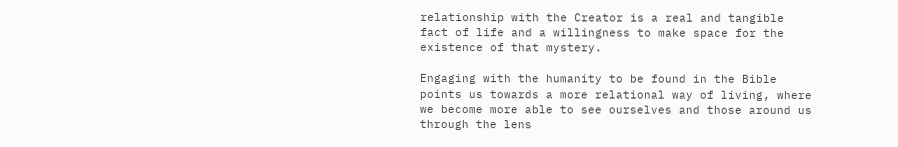relationship with the Creator is a real and tangible fact of life and a willingness to make space for the existence of that mystery.

Engaging with the humanity to be found in the Bible points us towards a more relational way of living, where we become more able to see ourselves and those around us through the lens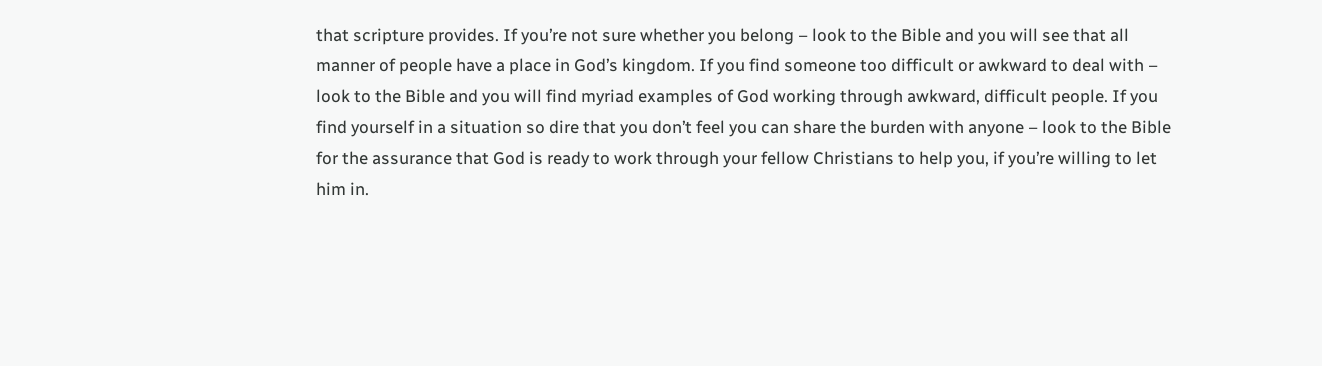that scripture provides. If you’re not sure whether you belong – look to the Bible and you will see that all manner of people have a place in God’s kingdom. If you find someone too difficult or awkward to deal with – look to the Bible and you will find myriad examples of God working through awkward, difficult people. If you find yourself in a situation so dire that you don’t feel you can share the burden with anyone – look to the Bible for the assurance that God is ready to work through your fellow Christians to help you, if you’re willing to let him in.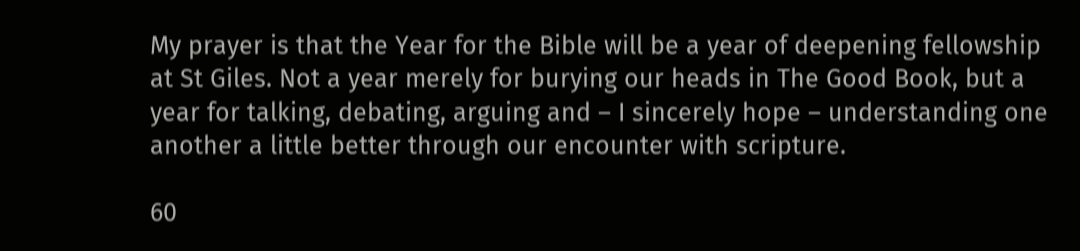My prayer is that the Year for the Bible will be a year of deepening fellowship at St Giles. Not a year merely for burying our heads in The Good Book, but a year for talking, debating, arguing and – I sincerely hope – understanding one another a little better through our encounter with scripture.

60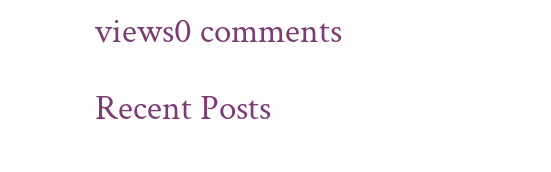views0 comments

Recent Posts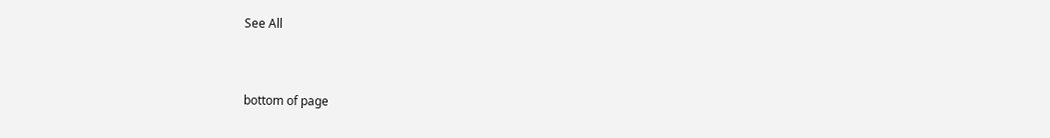See All


bottom of page